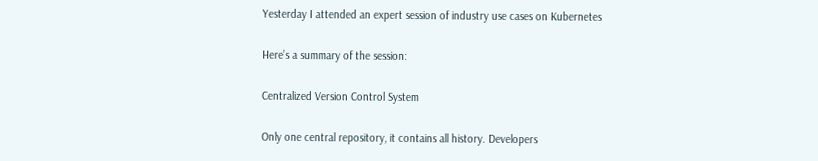Yesterday I attended an expert session of industry use cases on Kubernetes

Here’s a summary of the session:

Centralized Version Control System

Only one central repository, it contains all history. Developers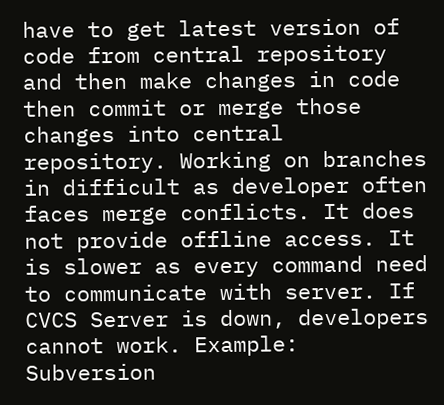have to get latest version of code from central repository and then make changes in code then commit or merge those changes into central repository. Working on branches in difficult as developer often faces merge conflicts. It does not provide offline access. It is slower as every command need to communicate with server. If CVCS Server is down, developers cannot work. Example: Subversion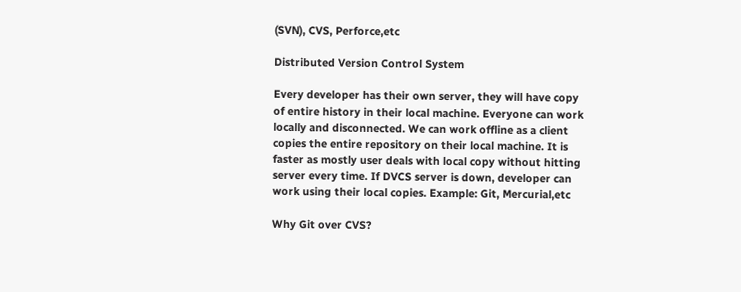(SVN), CVS, Perforce,etc

Distributed Version Control System

Every developer has their own server, they will have copy of entire history in their local machine. Everyone can work locally and disconnected. We can work offline as a client copies the entire repository on their local machine. It is faster as mostly user deals with local copy without hitting server every time. If DVCS server is down, developer can work using their local copies. Example: Git, Mercurial,etc

Why Git over CVS?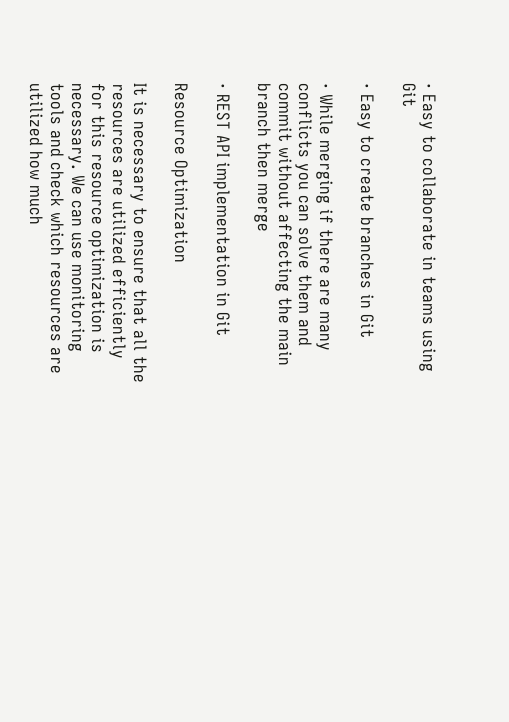· Easy to collaborate in teams using Git

· Easy to create branches in Git

· While merging if there are many conflicts you can solve them and commit without affecting the main branch then merge

· REST API implementation in Git

Resource Optimization

It is necessary to ensure that all the resources are utilized efficiently for this resource optimization is necessary. We can use monitoring tools and check which resources are utilized how much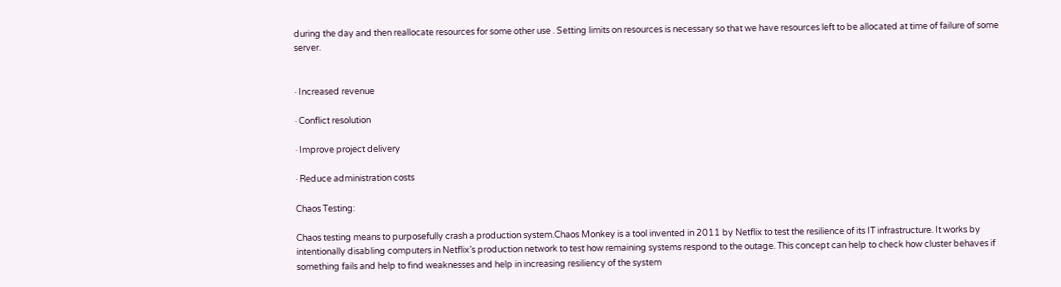during the day and then reallocate resources for some other use . Setting limits on resources is necessary so that we have resources left to be allocated at time of failure of some server.


· Increased revenue

· Conflict resolution

· Improve project delivery

· Reduce administration costs

Chaos Testing:

Chaos testing means to purposefully crash a production system.Chaos Monkey is a tool invented in 2011 by Netflix to test the resilience of its IT infrastructure. It works by intentionally disabling computers in Netflix’s production network to test how remaining systems respond to the outage. This concept can help to check how cluster behaves if something fails and help to find weaknesses and help in increasing resiliency of the system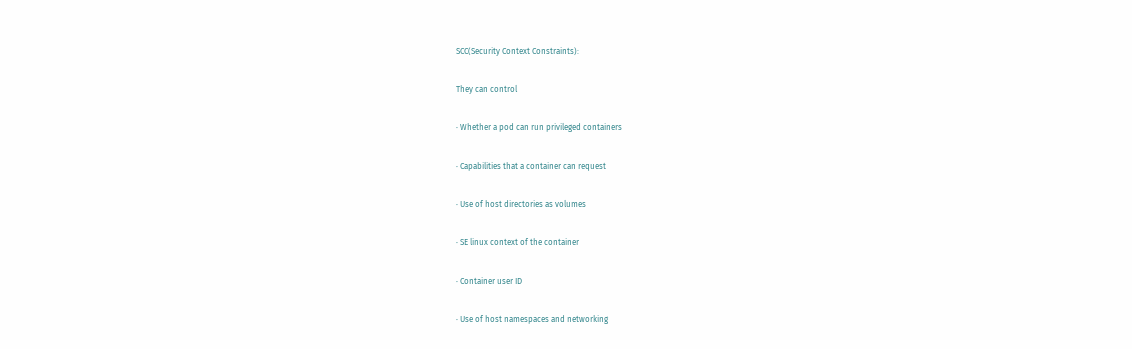SCC(Security Context Constraints):

They can control

· Whether a pod can run privileged containers

· Capabilities that a container can request

· Use of host directories as volumes

· SE linux context of the container

· Container user ID

· Use of host namespaces and networking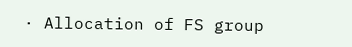· Allocation of FS group